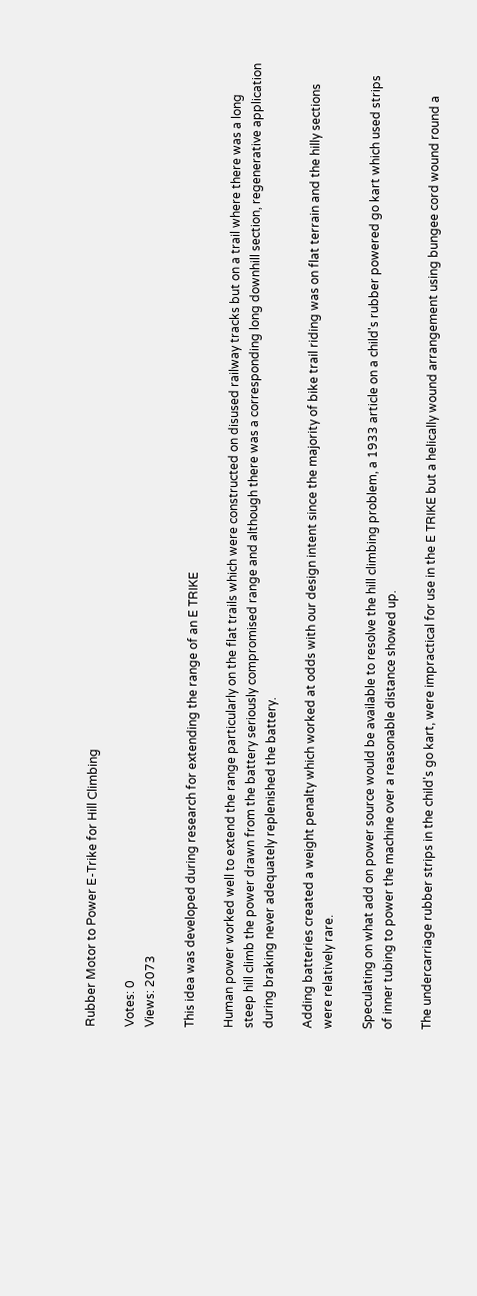Rubber Motor to Power E-Trike for Hill Climbing

Votes: 0
Views: 2073

This idea was developed during research for extending the range of an E TRIKE

Human power worked well to extend the range particularly on the flat trails which were constructed on disused railway tracks but on a trail where there was a long steep hill climb the power drawn from the battery seriously compromised range and although there was a corresponding long downhill section, regenerative application during braking never adequately replenished the battery.

Adding batteries created a weight penalty which worked at odds with our design intent since the majority of bike trail riding was on flat terrain and the hilly sections were relatively rare.

Speculating on what add on power source would be available to resolve the hill climbing problem, a 1933 article on a child's rubber powered go kart which used strips of inner tubing to power the machine over a reasonable distance showed up.

The undercarriage rubber strips in the child's go kart, were impractical for use in the E TRIKE but a helically wound arrangement using bungee cord wound round a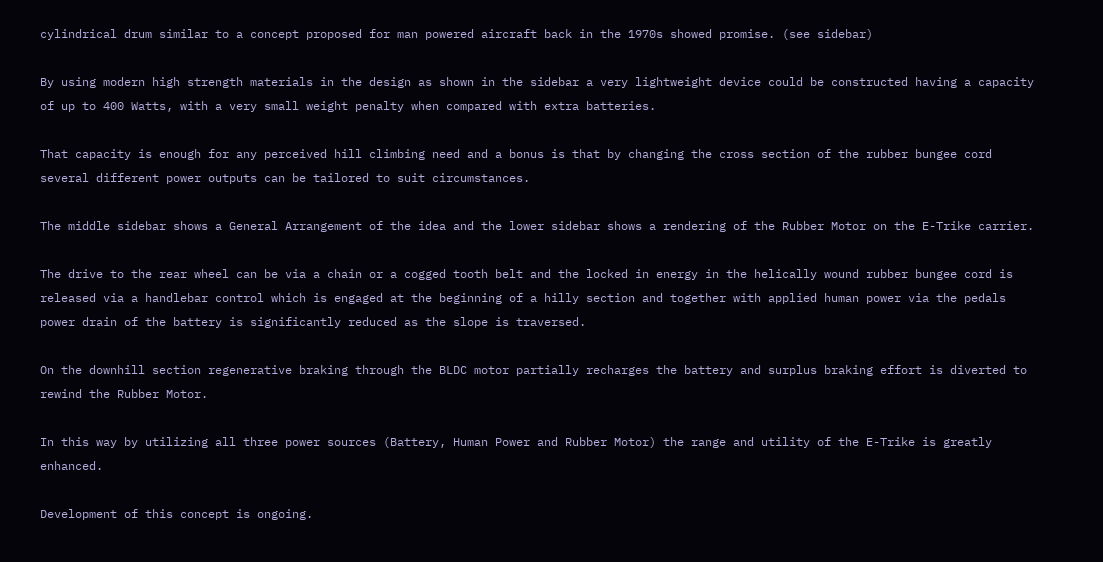cylindrical drum similar to a concept proposed for man powered aircraft back in the 1970s showed promise. (see sidebar)

By using modern high strength materials in the design as shown in the sidebar a very lightweight device could be constructed having a capacity of up to 400 Watts, with a very small weight penalty when compared with extra batteries.

That capacity is enough for any perceived hill climbing need and a bonus is that by changing the cross section of the rubber bungee cord several different power outputs can be tailored to suit circumstances.

The middle sidebar shows a General Arrangement of the idea and the lower sidebar shows a rendering of the Rubber Motor on the E-Trike carrier.

The drive to the rear wheel can be via a chain or a cogged tooth belt and the locked in energy in the helically wound rubber bungee cord is released via a handlebar control which is engaged at the beginning of a hilly section and together with applied human power via the pedals power drain of the battery is significantly reduced as the slope is traversed.

On the downhill section regenerative braking through the BLDC motor partially recharges the battery and surplus braking effort is diverted to rewind the Rubber Motor.

In this way by utilizing all three power sources (Battery, Human Power and Rubber Motor) the range and utility of the E-Trike is greatly enhanced.

Development of this concept is ongoing.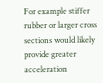For example stiffer rubber or larger cross sections would likely provide greater acceleration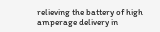relieving the battery of high amperage delivery in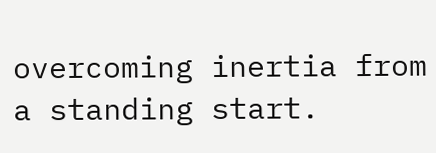overcoming inertia from a standing start.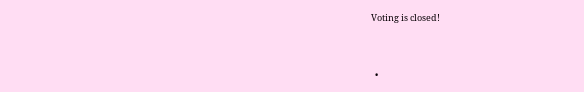Voting is closed!


  •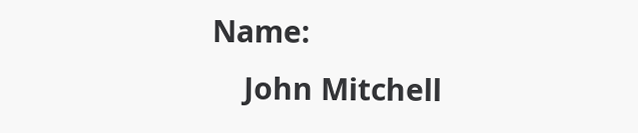Name:
    John Mitchell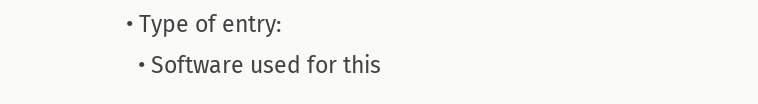• Type of entry:
  • Software used for this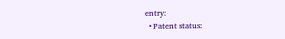entry:
  • Patent status: